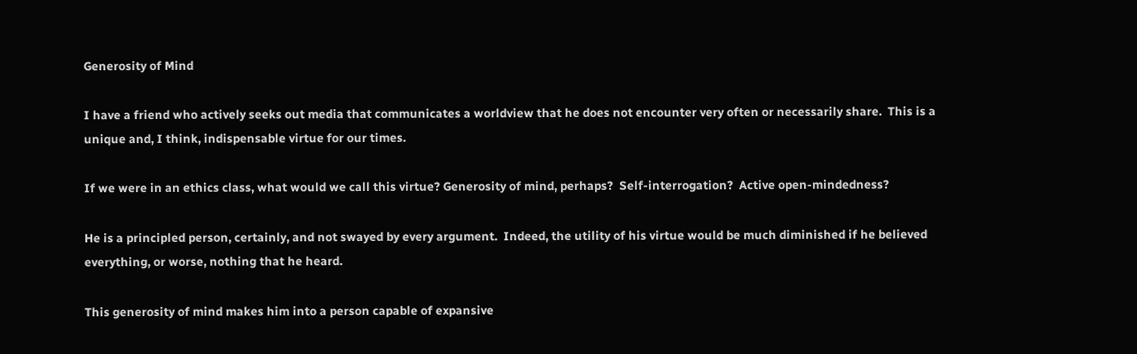Generosity of Mind

I have a friend who actively seeks out media that communicates a worldview that he does not encounter very often or necessarily share.  This is a unique and, I think, indispensable virtue for our times.

If we were in an ethics class, what would we call this virtue? Generosity of mind, perhaps?  Self-interrogation?  Active open-mindedness?

He is a principled person, certainly, and not swayed by every argument.  Indeed, the utility of his virtue would be much diminished if he believed everything, or worse, nothing that he heard.

This generosity of mind makes him into a person capable of expansive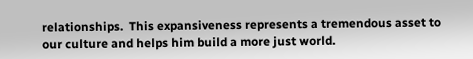relationships.  This expansiveness represents a tremendous asset to our culture and helps him build a more just world.